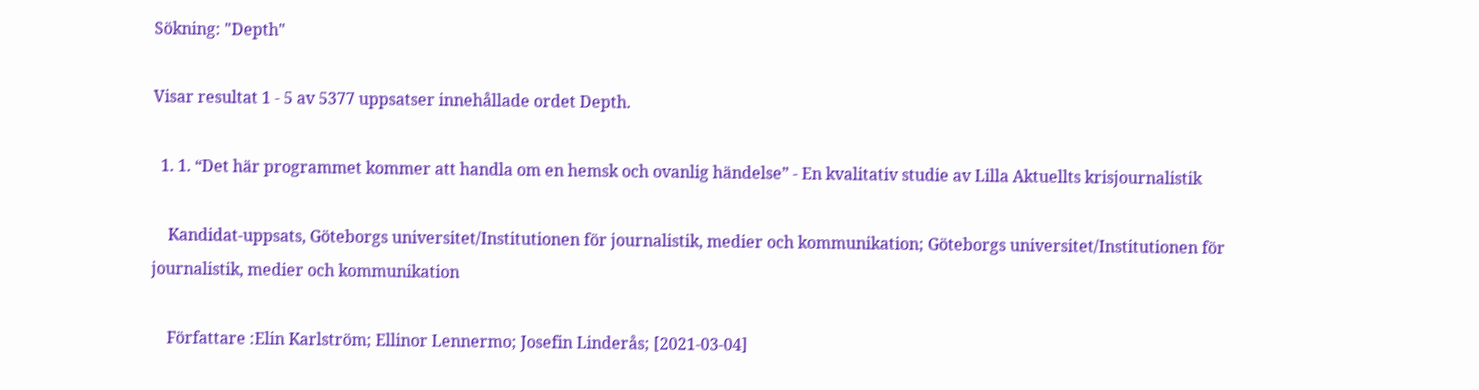Sökning: "Depth"

Visar resultat 1 - 5 av 5377 uppsatser innehållade ordet Depth.

  1. 1. “Det här programmet kommer att handla om en hemsk och ovanlig händelse” - En kvalitativ studie av Lilla Aktuellts krisjournalistik

    Kandidat-uppsats, Göteborgs universitet/Institutionen för journalistik, medier och kommunikation; Göteborgs universitet/Institutionen för journalistik, medier och kommunikation

    Författare :Elin Karlström; Ellinor Lennermo; Josefin Linderås; [2021-03-04]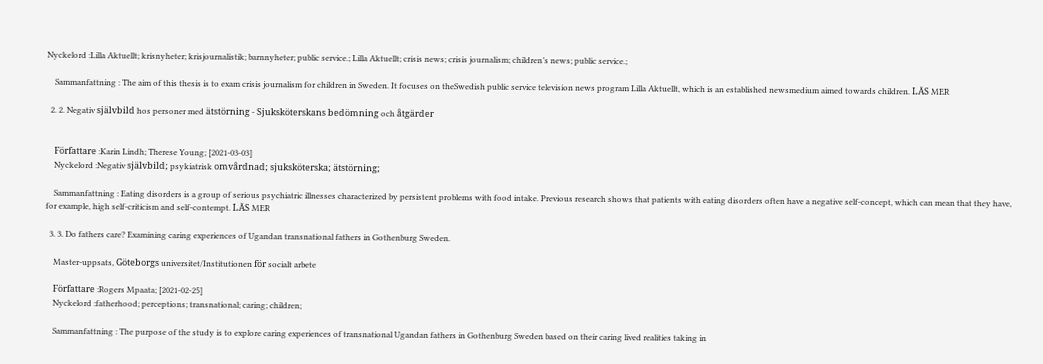Nyckelord :Lilla Aktuellt; krisnyheter; krisjournalistik; barnnyheter; public service.; Lilla Aktuellt; crisis news; crisis journalism; children’s news; public service.;

    Sammanfattning : The aim of this thesis is to exam crisis journalism for children in Sweden. It focuses on theSwedish public service television news program Lilla Aktuellt, which is an established newsmedium aimed towards children. LÄS MER

  2. 2. Negativ självbild hos personer med ätstörning - Sjuksköterskans bedömning och åtgärder


    Författare :Karin Lindh; Therese Young; [2021-03-03]
    Nyckelord :Negativ självbild; psykiatrisk omvårdnad; sjuksköterska; ätstörning;

    Sammanfattning : Eating disorders is a group of serious psychiatric illnesses characterized by persistent problems with food intake. Previous research shows that patients with eating disorders often have a negative self-concept, which can mean that they have, for example, high self-criticism and self-contempt. LÄS MER

  3. 3. Do fathers care? Examining caring experiences of Ugandan transnational fathers in Gothenburg Sweden.

    Master-uppsats, Göteborgs universitet/Institutionen för socialt arbete

    Författare :Rogers Mpaata; [2021-02-25]
    Nyckelord :fatherhood; perceptions; transnational; caring; children;

    Sammanfattning : The purpose of the study is to explore caring experiences of transnational Ugandan fathers in Gothenburg Sweden based on their caring lived realities taking in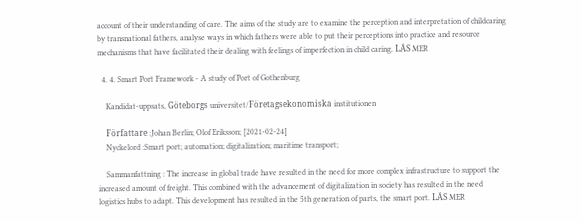account of their understanding of care. The aims of the study are to examine the perception and interpretation of childcaring by transnational fathers, analyse ways in which fathers were able to put their perceptions into practice and resource mechanisms that have facilitated their dealing with feelings of imperfection in child caring. LÄS MER

  4. 4. Smart Port Framework - A study of Port of Gothenburg

    Kandidat-uppsats, Göteborgs universitet/Företagsekonomiska institutionen

    Författare :Johan Berlin; Olof Eriksson; [2021-02-24]
    Nyckelord :Smart port; automation; digitalization; maritime transport;

    Sammanfattning : The increase in global trade have resulted in the need for more complex infrastructure to support the increased amount of freight. This combined with the advancement of digitalization in society has resulted in the need logistics hubs to adapt. This development has resulted in the 5th generation of parts, the smart port. LÄS MER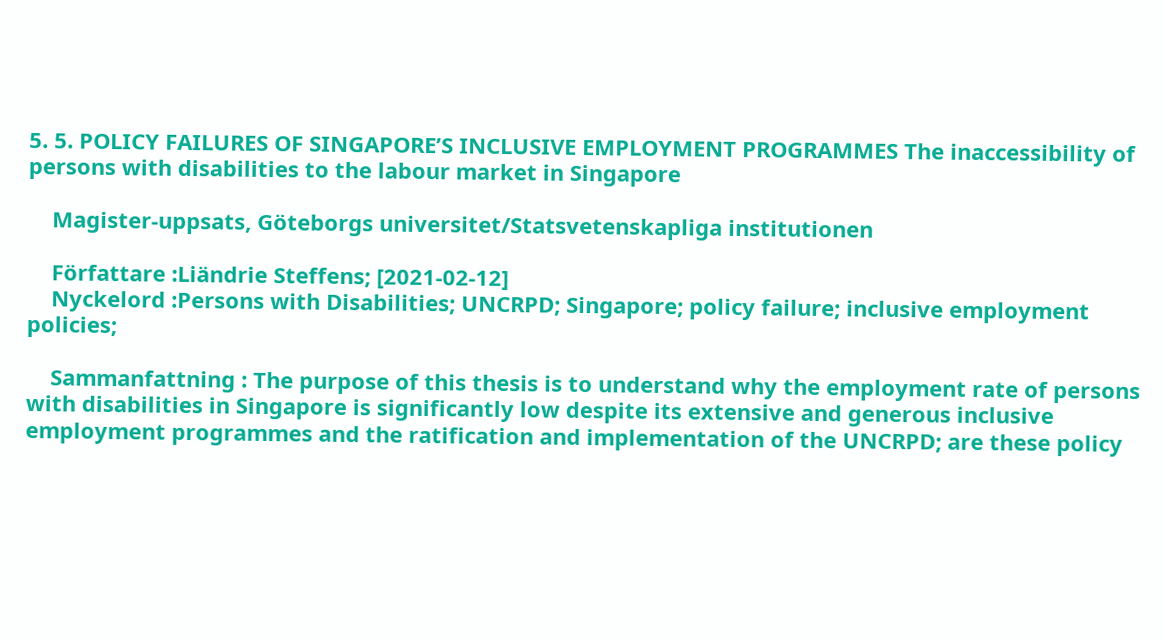5. 5. POLICY FAILURES OF SINGAPORE’S INCLUSIVE EMPLOYMENT PROGRAMMES The inaccessibility of persons with disabilities to the labour market in Singapore

    Magister-uppsats, Göteborgs universitet/Statsvetenskapliga institutionen

    Författare :Liändrie Steffens; [2021-02-12]
    Nyckelord :Persons with Disabilities; UNCRPD; Singapore; policy failure; inclusive employment policies;

    Sammanfattning : The purpose of this thesis is to understand why the employment rate of persons with disabilities in Singapore is significantly low despite its extensive and generous inclusive employment programmes and the ratification and implementation of the UNCRPD; are these policy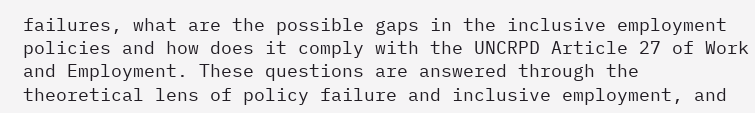failures, what are the possible gaps in the inclusive employment policies and how does it comply with the UNCRPD Article 27 of Work and Employment. These questions are answered through the theoretical lens of policy failure and inclusive employment, and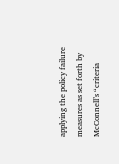applying the policy failure measures as set forth by McConnell’s “criteria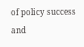of policy success and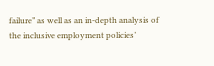failure” as well as an in-depth analysis of the inclusive employment policies’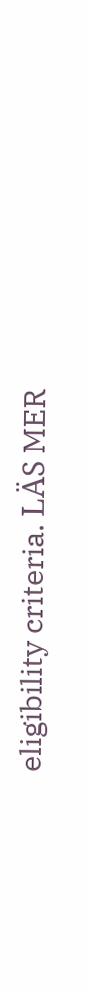eligibility criteria. LÄS MER